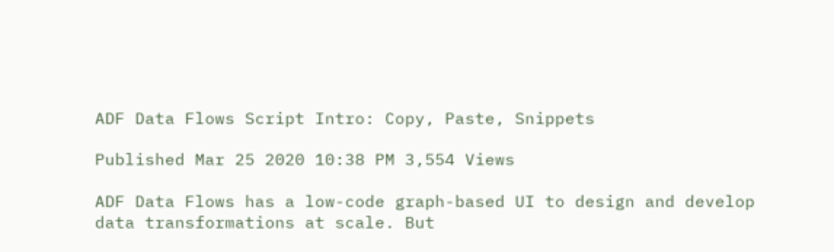ADF Data Flows Script Intro: Copy, Paste, Snippets

Published Mar 25 2020 10:38 PM 3,554 Views

ADF Data Flows has a low-code graph-based UI to design and develop data transformations at scale. But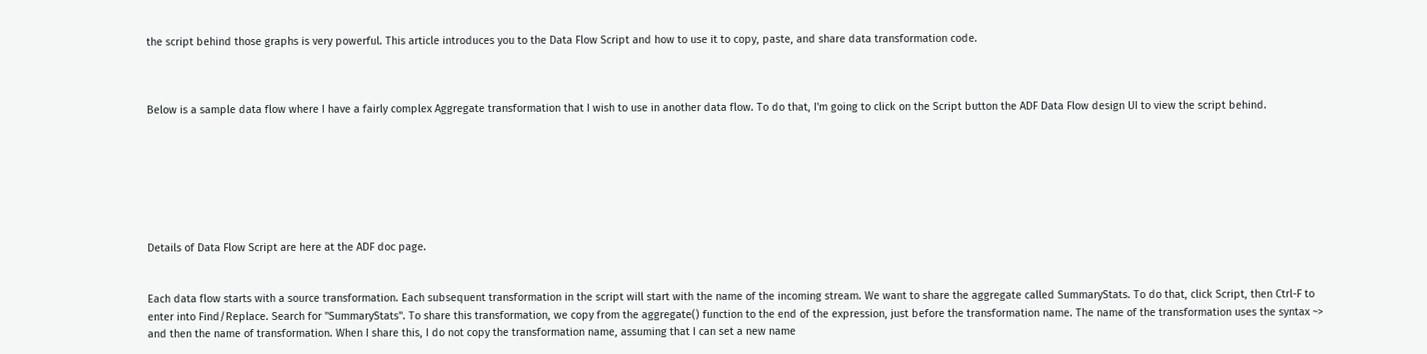the script behind those graphs is very powerful. This article introduces you to the Data Flow Script and how to use it to copy, paste, and share data transformation code.



Below is a sample data flow where I have a fairly complex Aggregate transformation that I wish to use in another data flow. To do that, I'm going to click on the Script button the ADF Data Flow design UI to view the script behind.







Details of Data Flow Script are here at the ADF doc page.


Each data flow starts with a source transformation. Each subsequent transformation in the script will start with the name of the incoming stream. We want to share the aggregate called SummaryStats. To do that, click Script, then Ctrl-F to enter into Find/Replace. Search for "SummaryStats". To share this transformation, we copy from the aggregate() function to the end of the expression, just before the transformation name. The name of the transformation uses the syntax ~> and then the name of transformation. When I share this, I do not copy the transformation name, assuming that I can set a new name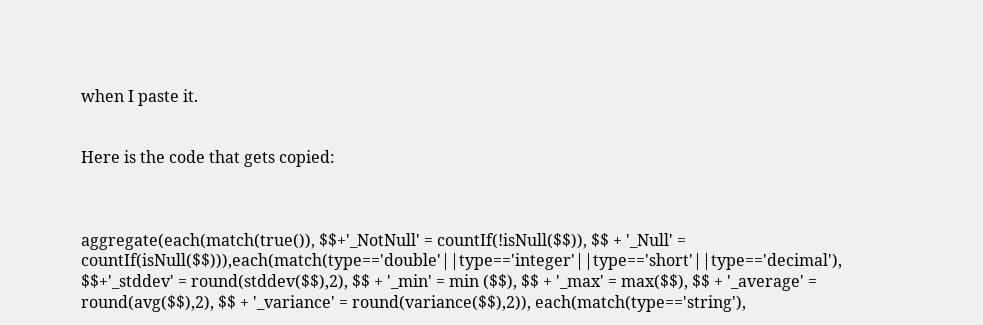when I paste it.


Here is the code that gets copied:



aggregate(each(match(true()), $$+'_NotNull' = countIf(!isNull($$)), $$ + '_Null' = countIf(isNull($$))),each(match(type=='double'||type=='integer'||type=='short'||type=='decimal'), $$+'_stddev' = round(stddev($$),2), $$ + '_min' = min ($$), $$ + '_max' = max($$), $$ + '_average' = round(avg($$),2), $$ + '_variance' = round(variance($$),2)), each(match(type=='string'),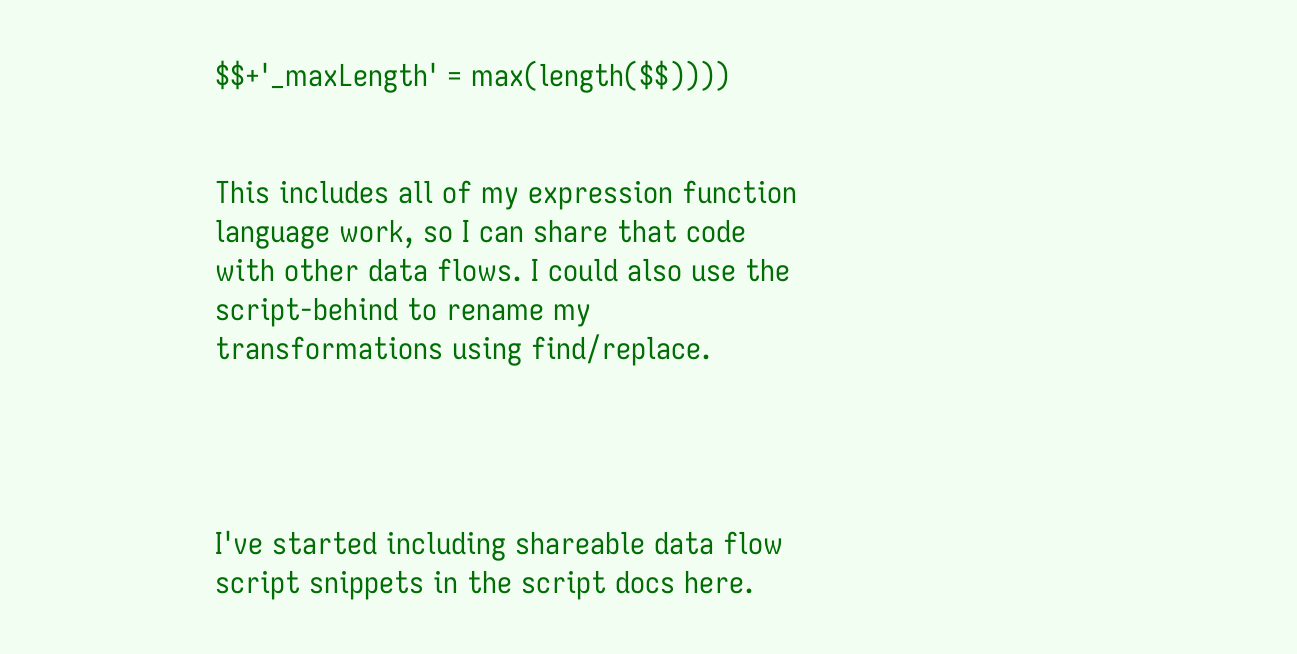$$+'_maxLength' = max(length($$))))


This includes all of my expression function language work, so I can share that code with other data flows. I could also use the script-behind to rename my transformations using find/replace.




I've started including shareable data flow script snippets in the script docs here.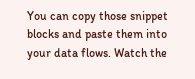You can copy those snippet blocks and paste them into your data flows. Watch the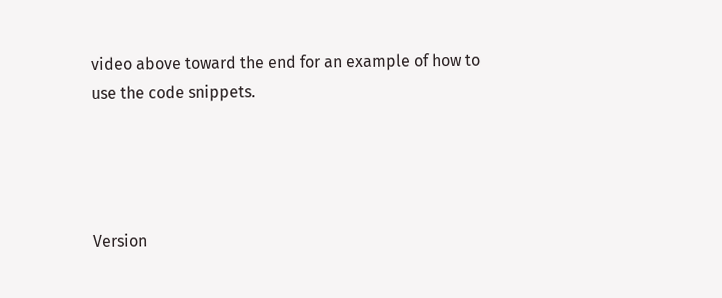video above toward the end for an example of how to use the code snippets.




Version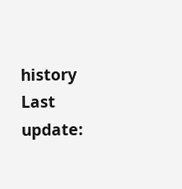history
Last update: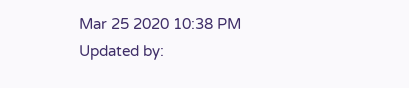Mar 25 2020 10:38 PM
Updated by: